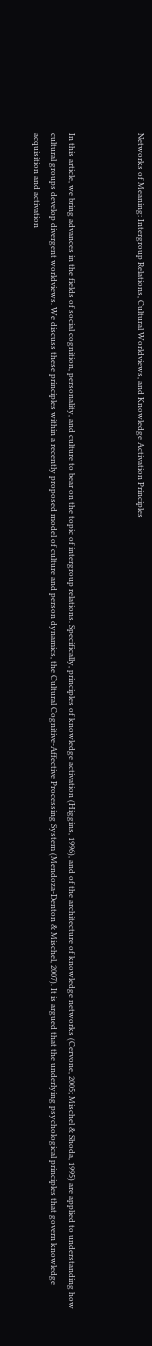Networks of Meaning: Intergroup Relations, Cultural Worldviews, and Knowledge Activation Principles



In this article, we bring advances in the fields of social cognition, personality, and culture to bear on the topic of intergroup relations. Specifically, principles of knowledge activation (Higgins, 1996), and of the architecture of knowledge networks (Cervone, 2005; Mischel & Shoda, 1995) are applied to understanding how cultural groups develop divergent worldviews. We discuss these principles within a recently proposed model of culture and person dynamics, the Cultural Cognitive-Affective Processing System (Mendoza-Denton & Mischel, 2007). It is argued that the underlying psychological principles that govern knowledge acquisition and activation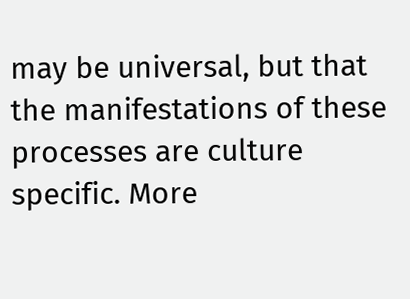may be universal, but that the manifestations of these processes are culture specific. More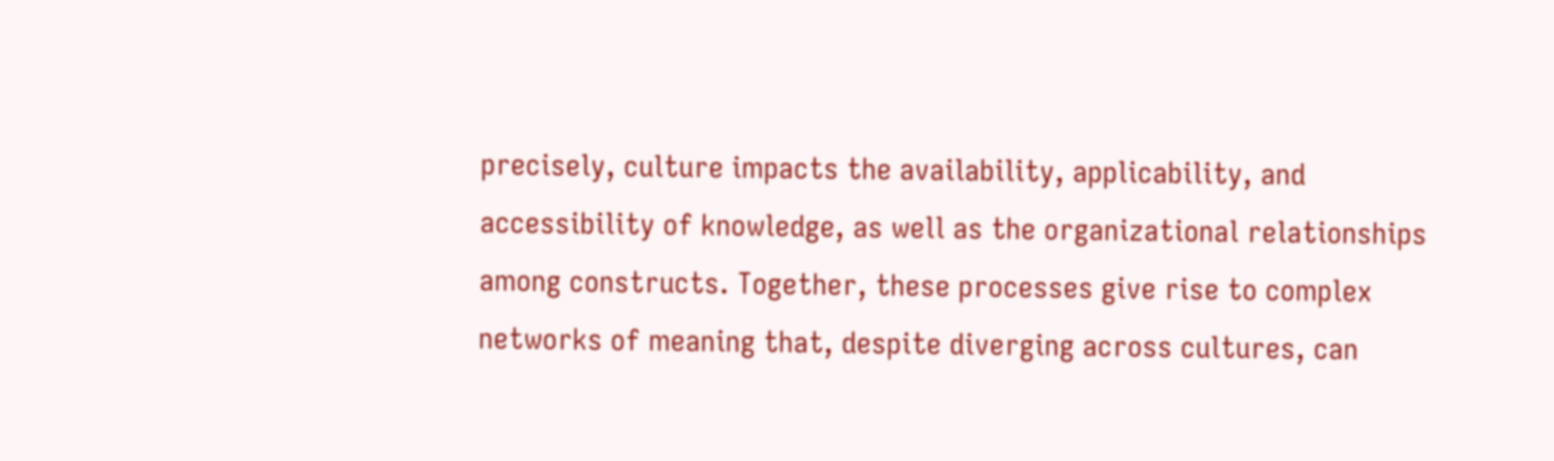precisely, culture impacts the availability, applicability, and accessibility of knowledge, as well as the organizational relationships among constructs. Together, these processes give rise to complex networks of meaning that, despite diverging across cultures, can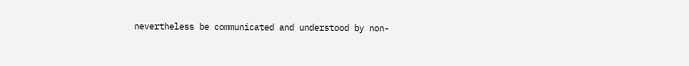nevertheless be communicated and understood by non-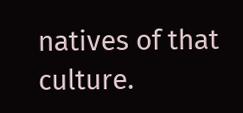natives of that culture.